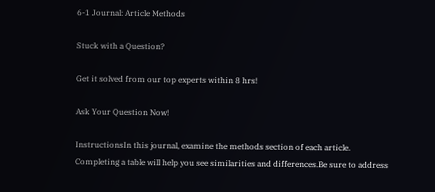6-1 Journal: Article Methods

Stuck with a Question?

Get it solved from our top experts within 8 hrs!

Ask Your Question Now!

InstructionsIn this journal, examine the methods section of each article. Completing a table will help you see similarities and differences.Be sure to address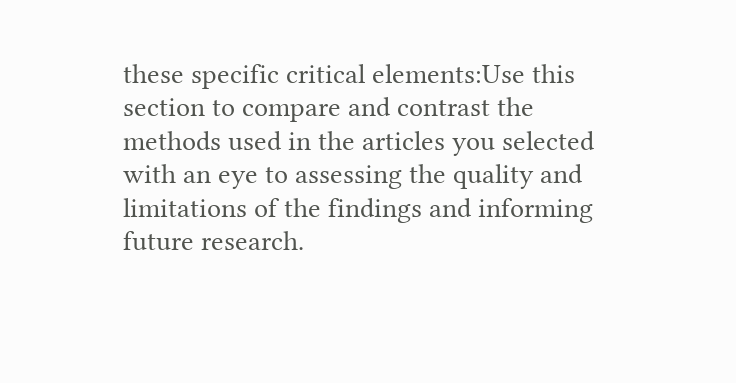these specific critical elements:Use this section to compare and contrast the methods used in the articles you selected with an eye to assessing the quality and limitations of the findings and informing future research.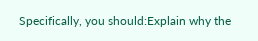Specifically, you should:Explain why the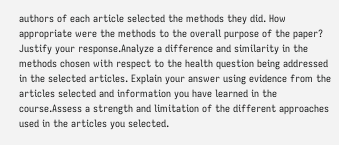authors of each article selected the methods they did. How appropriate were the methods to the overall purpose of the paper? Justify your response.Analyze a difference and similarity in the methods chosen with respect to the health question being addressed in the selected articles. Explain your answer using evidence from the articles selected and information you have learned in the course.Assess a strength and limitation of the different approaches used in the articles you selected.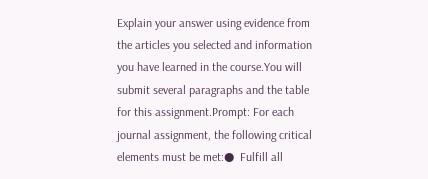Explain your answer using evidence from the articles you selected and information you have learned in the course.You will submit several paragraphs and the table for this assignment.Prompt: For each journal assignment, the following critical elements must be met:●  Fulfill all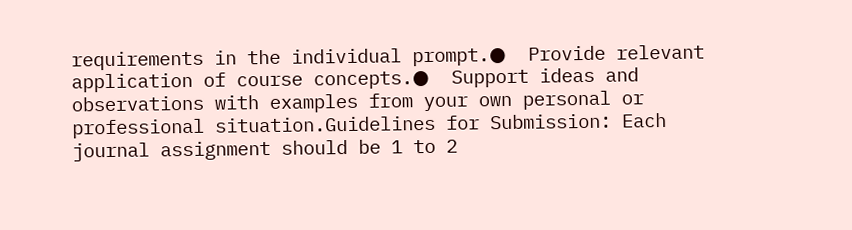requirements in the individual prompt.●  Provide relevant application of course concepts.●  Support ideas and observations with examples from your own personal or professional situation.Guidelines for Submission: Each journal assignment should be 1 to 2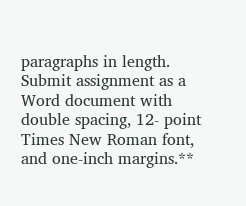paragraphs in length. Submit assignment as a Word document with double spacing, 12- point Times New Roman font, and one-inch margins.**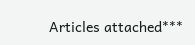Articles attached***